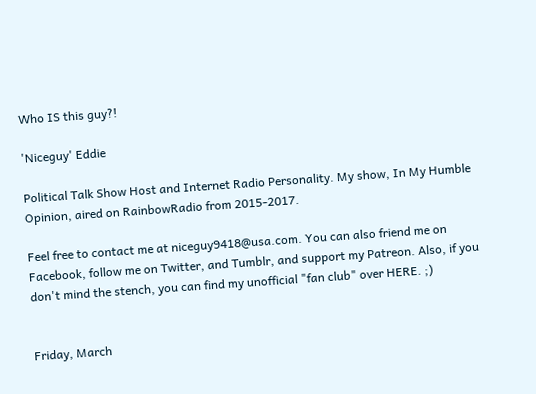Who IS this guy?!

'Niceguy' Eddie

Political Talk Show Host and Internet Radio Personality. My show, In My Humble Opinion, aired on RainbowRadio from 2015-2017.

Feel free to contact me at niceguy9418@usa.com. You can also friend me on Facebook, follow me on Twitter, and Tumblr, and support my Patreon. Also, if you don't mind the stench, you can find my unofficial "fan club" over HERE. ;)


Friday, March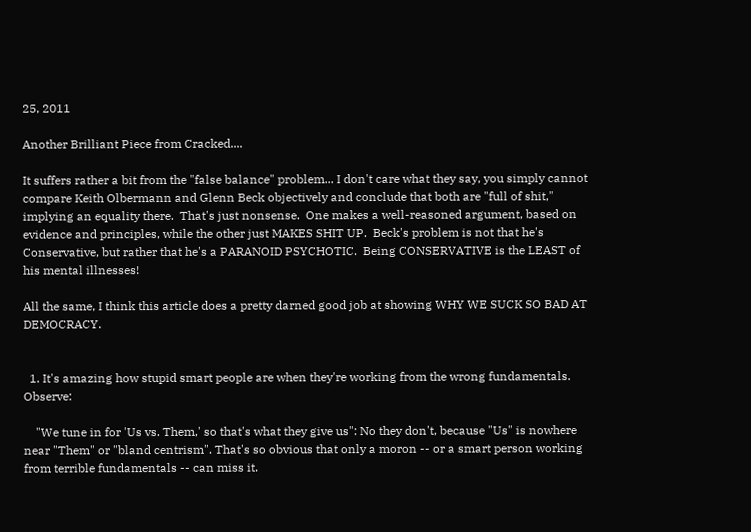25, 2011

Another Brilliant Piece from Cracked....

It suffers rather a bit from the "false balance" problem... I don't care what they say, you simply cannot compare Keith Olbermann and Glenn Beck objectively and conclude that both are "full of shit," implying an equality there.  That's just nonsense.  One makes a well-reasoned argument, based on evidence and principles, while the other just MAKES SHIT UP.  Beck's problem is not that he's Conservative, but rather that he's a PARANOID PSYCHOTIC.  Being CONSERVATIVE is the LEAST of his mental illnesses!

All the same, I think this article does a pretty darned good job at showing WHY WE SUCK SO BAD AT DEMOCRACY.


  1. It's amazing how stupid smart people are when they're working from the wrong fundamentals. Observe:

    "We tune in for 'Us vs. Them,' so that's what they give us": No they don't, because "Us" is nowhere near "Them" or "bland centrism". That's so obvious that only a moron -- or a smart person working from terrible fundamentals -- can miss it.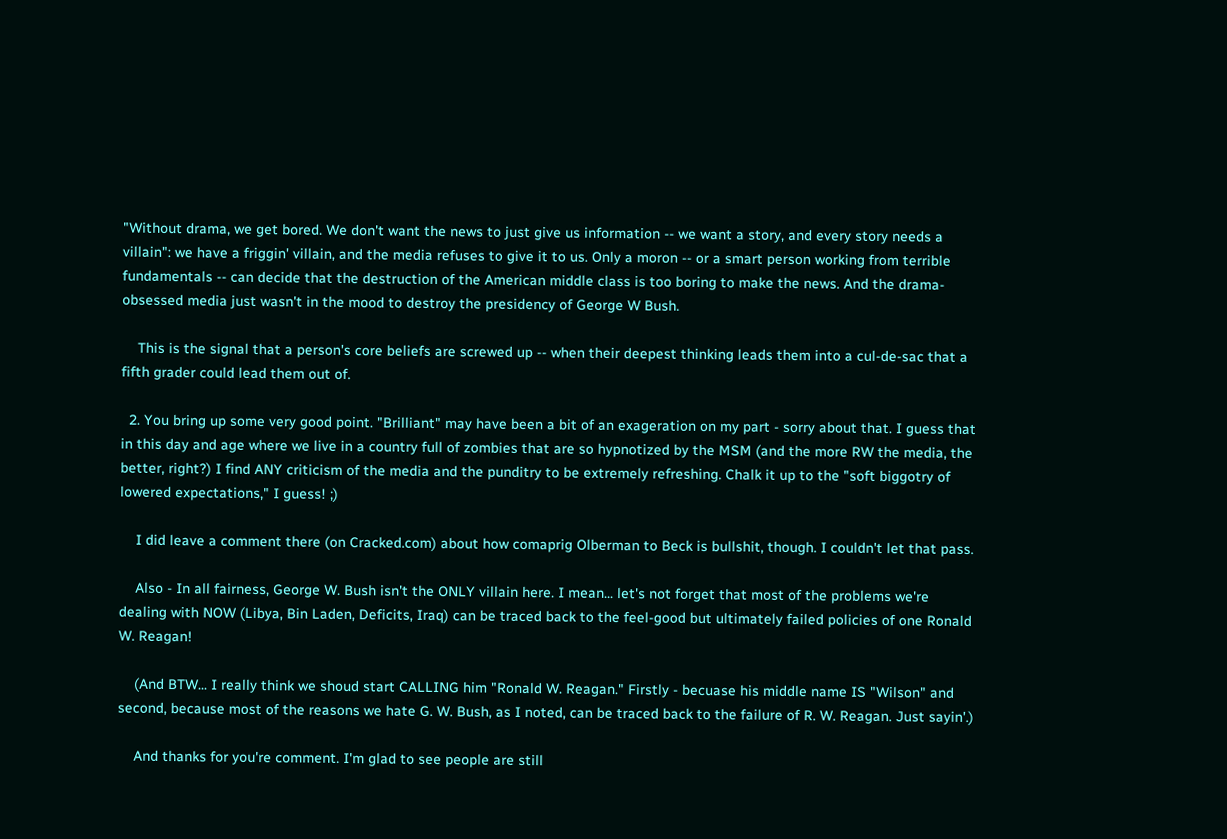"Without drama, we get bored. We don't want the news to just give us information -- we want a story, and every story needs a villain": we have a friggin' villain, and the media refuses to give it to us. Only a moron -- or a smart person working from terrible fundamentals -- can decide that the destruction of the American middle class is too boring to make the news. And the drama-obsessed media just wasn't in the mood to destroy the presidency of George W Bush.

    This is the signal that a person's core beliefs are screwed up -- when their deepest thinking leads them into a cul-de-sac that a fifth grader could lead them out of.

  2. You bring up some very good point. "Brilliant" may have been a bit of an exageration on my part - sorry about that. I guess that in this day and age where we live in a country full of zombies that are so hypnotized by the MSM (and the more RW the media, the better, right?) I find ANY criticism of the media and the punditry to be extremely refreshing. Chalk it up to the "soft biggotry of lowered expectations," I guess! ;)

    I did leave a comment there (on Cracked.com) about how comaprig Olberman to Beck is bullshit, though. I couldn't let that pass.

    Also - In all fairness, George W. Bush isn't the ONLY villain here. I mean... let's not forget that most of the problems we're dealing with NOW (Libya, Bin Laden, Deficits, Iraq) can be traced back to the feel-good but ultimately failed policies of one Ronald W. Reagan!

    (And BTW... I really think we shoud start CALLING him "Ronald W. Reagan." Firstly - becuase his middle name IS "Wilson" and second, because most of the reasons we hate G. W. Bush, as I noted, can be traced back to the failure of R. W. Reagan. Just sayin'.)

    And thanks for you're comment. I'm glad to see people are still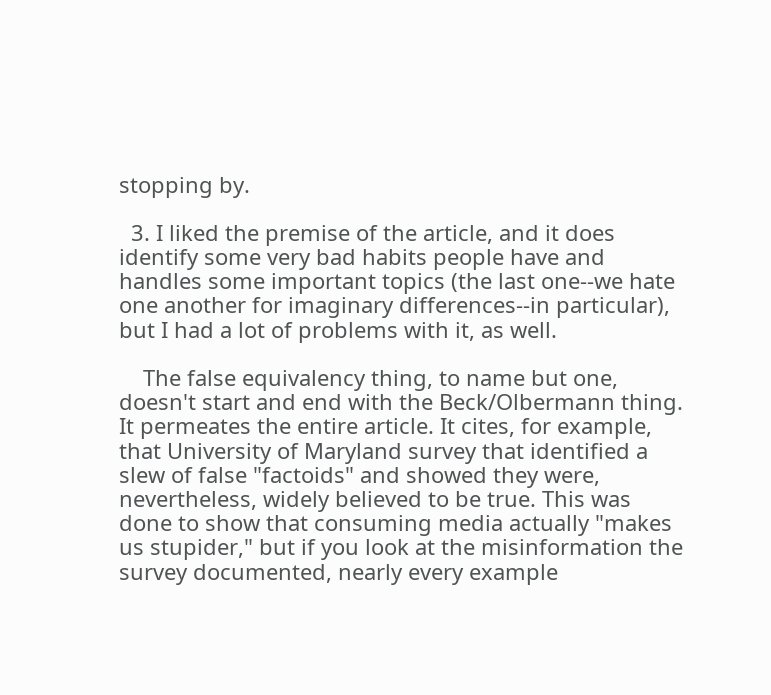stopping by.

  3. I liked the premise of the article, and it does identify some very bad habits people have and handles some important topics (the last one--we hate one another for imaginary differences--in particular), but I had a lot of problems with it, as well.

    The false equivalency thing, to name but one, doesn't start and end with the Beck/Olbermann thing. It permeates the entire article. It cites, for example, that University of Maryland survey that identified a slew of false "factoids" and showed they were, nevertheless, widely believed to be true. This was done to show that consuming media actually "makes us stupider," but if you look at the misinformation the survey documented, nearly every example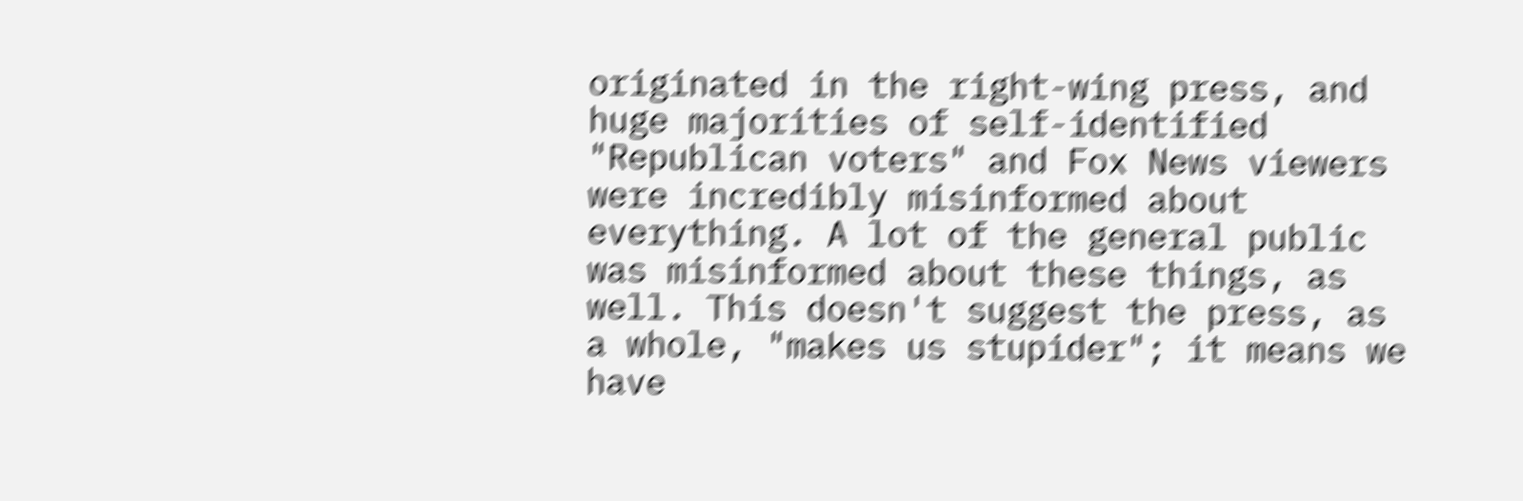originated in the right-wing press, and huge majorities of self-identified "Republican voters" and Fox News viewers were incredibly misinformed about everything. A lot of the general public was misinformed about these things, as well. This doesn't suggest the press, as a whole, "makes us stupider"; it means we have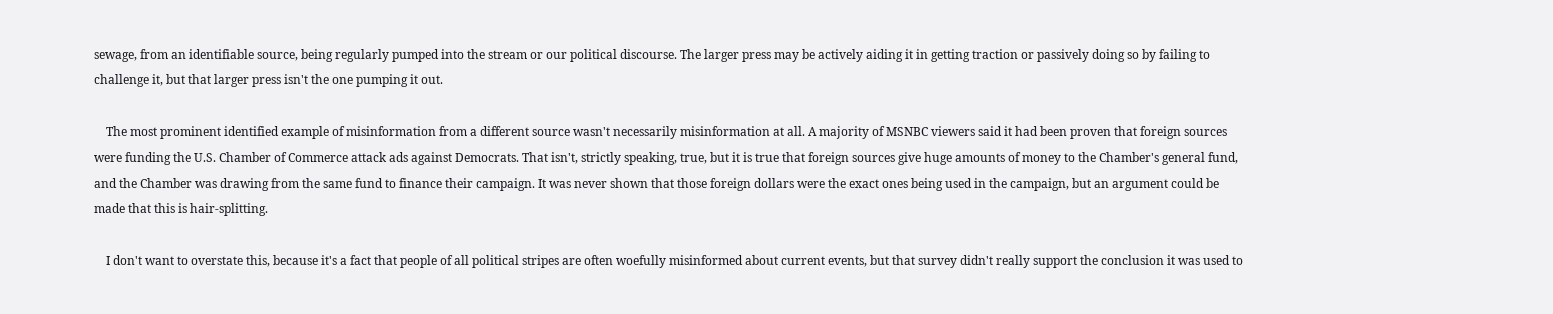sewage, from an identifiable source, being regularly pumped into the stream or our political discourse. The larger press may be actively aiding it in getting traction or passively doing so by failing to challenge it, but that larger press isn't the one pumping it out.

    The most prominent identified example of misinformation from a different source wasn't necessarily misinformation at all. A majority of MSNBC viewers said it had been proven that foreign sources were funding the U.S. Chamber of Commerce attack ads against Democrats. That isn't, strictly speaking, true, but it is true that foreign sources give huge amounts of money to the Chamber's general fund, and the Chamber was drawing from the same fund to finance their campaign. It was never shown that those foreign dollars were the exact ones being used in the campaign, but an argument could be made that this is hair-splitting.

    I don't want to overstate this, because it's a fact that people of all political stripes are often woefully misinformed about current events, but that survey didn't really support the conclusion it was used to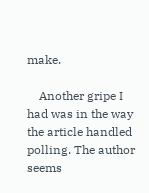make.

    Another gripe I had was in the way the article handled polling. The author seems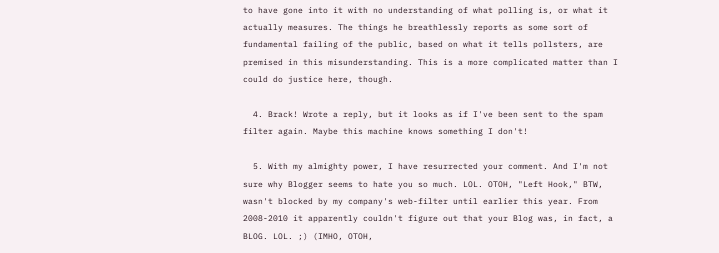to have gone into it with no understanding of what polling is, or what it actually measures. The things he breathlessly reports as some sort of fundamental failing of the public, based on what it tells pollsters, are premised in this misunderstanding. This is a more complicated matter than I could do justice here, though.

  4. Brack! Wrote a reply, but it looks as if I've been sent to the spam filter again. Maybe this machine knows something I don't!

  5. With my almighty power, I have resurrected your comment. And I'm not sure why Blogger seems to hate you so much. LOL. OTOH, "Left Hook," BTW, wasn't blocked by my company's web-filter until earlier this year. From 2008-2010 it apparently couldn't figure out that your Blog was, in fact, a BLOG. LOL. ;) (IMHO, OTOH,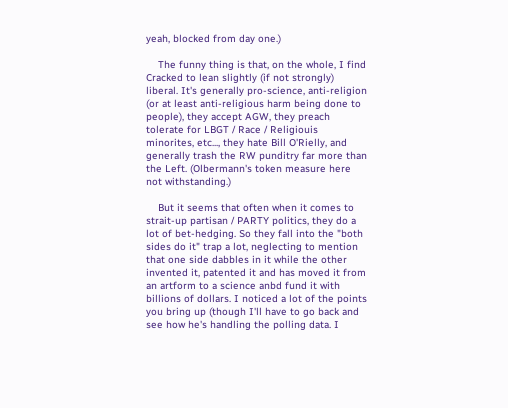yeah, blocked from day one.)

    The funny thing is that, on the whole, I find Cracked to lean slightly (if not strongly) liberal. It's generally pro-science, anti-religion (or at least anti-religious harm being done to people), they accept AGW, they preach tolerate for LBGT / Race / Religiouis minorites, etc..., they hate Bill O'Rielly, and generally trash the RW punditry far more than the Left. (Olbermann's token measure here not withstanding.)

    But it seems that often when it comes to strait-up partisan / PARTY politics, they do a lot of bet-hedging. So they fall into the "both sides do it" trap a lot, neglecting to mention that one side dabbles in it while the other invented it, patented it and has moved it from an artform to a science anbd fund it with billions of dollars. I noticed a lot of the points you bring up (though I'll have to go back and see how he's handling the polling data. I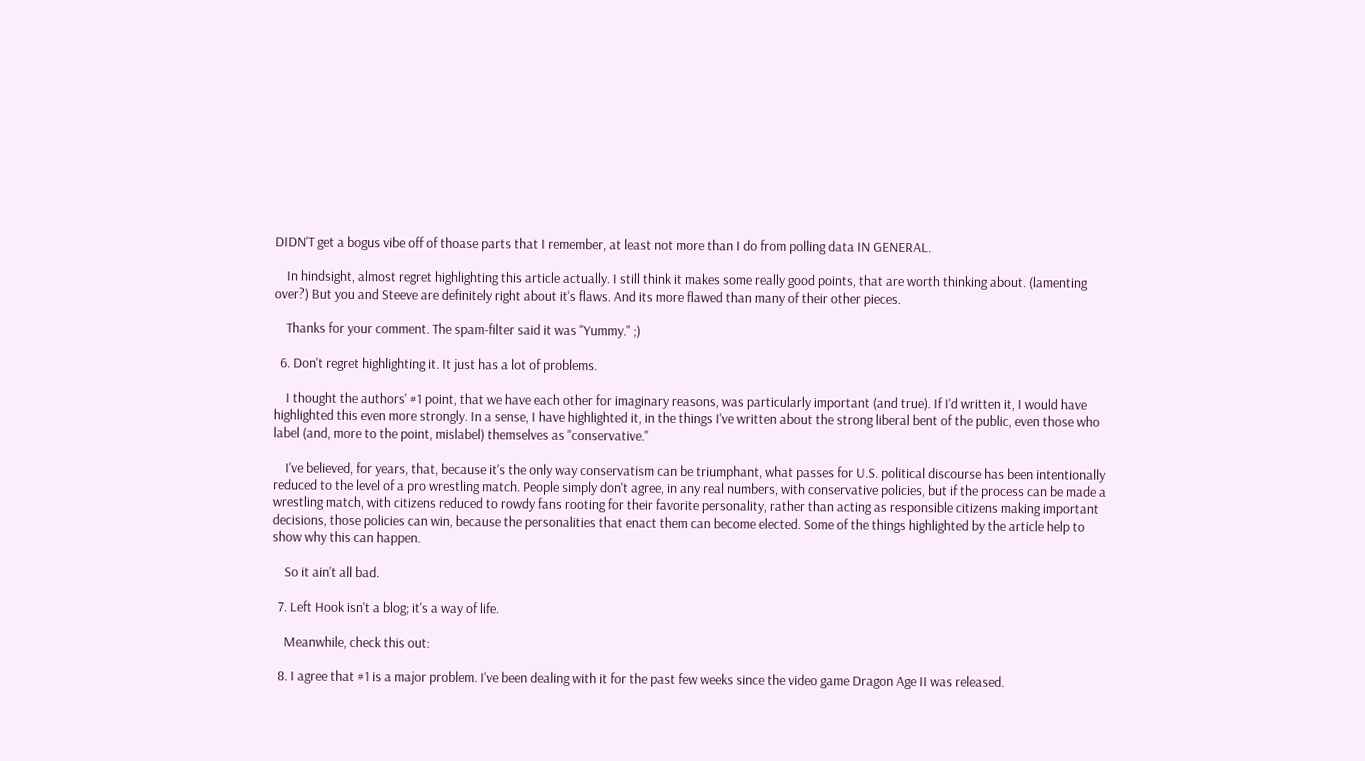DIDN'T get a bogus vibe off of thoase parts that I remember, at least not more than I do from polling data IN GENERAL.

    In hindsight, almost regret highlighting this article actually. I still think it makes some really good points, that are worth thinking about. (lamenting over?) But you and Steeve are definitely right about it's flaws. And its more flawed than many of their other pieces.

    Thanks for your comment. The spam-filter said it was "Yummy." ;)

  6. Don't regret highlighting it. It just has a lot of problems.

    I thought the authors' #1 point, that we have each other for imaginary reasons, was particularly important (and true). If I'd written it, I would have highlighted this even more strongly. In a sense, I have highlighted it, in the things I've written about the strong liberal bent of the public, even those who label (and, more to the point, mislabel) themselves as "conservative."

    I've believed, for years, that, because it's the only way conservatism can be triumphant, what passes for U.S. political discourse has been intentionally reduced to the level of a pro wrestling match. People simply don't agree, in any real numbers, with conservative policies, but if the process can be made a wrestling match, with citizens reduced to rowdy fans rooting for their favorite personality, rather than acting as responsible citizens making important decisions, those policies can win, because the personalities that enact them can become elected. Some of the things highlighted by the article help to show why this can happen.

    So it ain't all bad.

  7. Left Hook isn't a blog; it's a way of life.

    Meanwhile, check this out:

  8. I agree that #1 is a major problem. I've been dealing with it for the past few weeks since the video game Dragon Age II was released.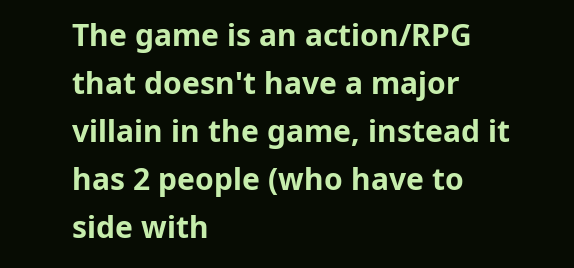The game is an action/RPG that doesn't have a major villain in the game, instead it has 2 people (who have to side with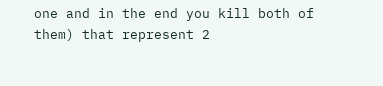one and in the end you kill both of them) that represent 2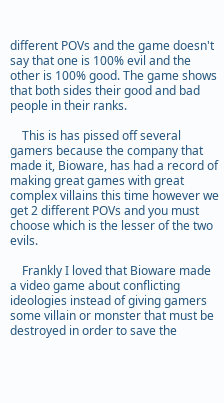different POVs and the game doesn't say that one is 100% evil and the other is 100% good. The game shows that both sides their good and bad people in their ranks.

    This is has pissed off several gamers because the company that made it, Bioware, has had a record of making great games with great complex villains this time however we get 2 different POVs and you must choose which is the lesser of the two evils.

    Frankly I loved that Bioware made a video game about conflicting ideologies instead of giving gamers some villain or monster that must be destroyed in order to save the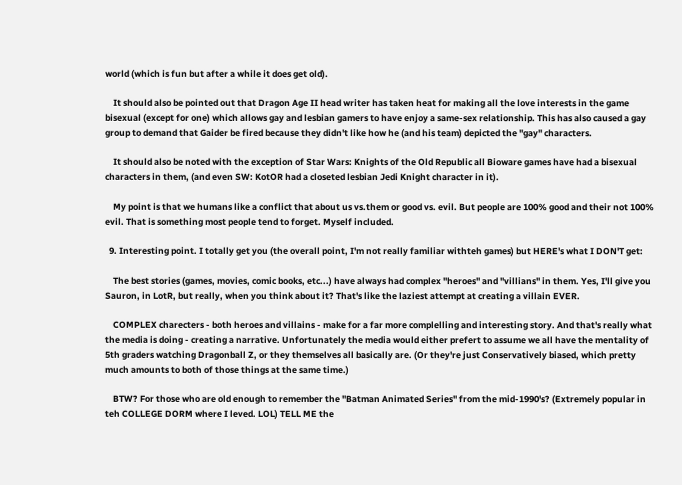world (which is fun but after a while it does get old).

    It should also be pointed out that Dragon Age II head writer has taken heat for making all the love interests in the game bisexual (except for one) which allows gay and lesbian gamers to have enjoy a same-sex relationship. This has also caused a gay group to demand that Gaider be fired because they didn't like how he (and his team) depicted the "gay" characters.

    It should also be noted with the exception of Star Wars: Knights of the Old Republic all Bioware games have had a bisexual characters in them, (and even SW: KotOR had a closeted lesbian Jedi Knight character in it).

    My point is that we humans like a conflict that about us vs.them or good vs. evil. But people are 100% good and their not 100% evil. That is something most people tend to forget. Myself included.

  9. Interesting point. I totally get you (the overall point, I'm not really familiar withteh games) but HERE's what I DON'T get:

    The best stories (games, movies, comic books, etc...) have always had complex "heroes" and "villians" in them. Yes, I'll give you Sauron, in LotR, but really, when you think about it? That's like the laziest attempt at creating a villain EVER.

    COMPLEX charecters - both heroes and villains - make for a far more complelling and interesting story. And that's really what the media is doing - creating a narrative. Unfortunately the media would either prefert to assume we all have the mentality of 5th graders watching Dragonball Z, or they themselves all basically are. (Or they're just Conservatively biased, which pretty much amounts to both of those things at the same time.)

    BTW? For those who are old enough to remember the "Batman Animated Series" from the mid-1990's? (Extremely popular in teh COLLEGE DORM where I leved. LOL) TELL ME the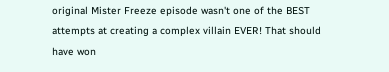original Mister Freeze episode wasn't one of the BEST attempts at creating a complex villain EVER! That should have won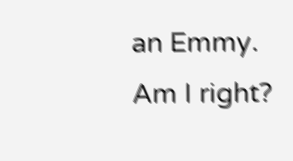an Emmy. Am I right?